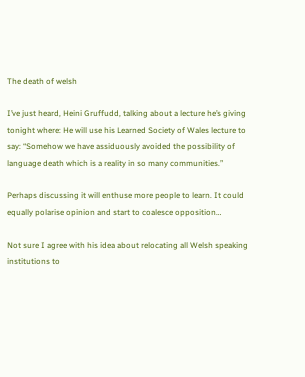The death of welsh

I’ve just heard, Heini Gruffudd, talking about a lecture he’s giving tonight where: He will use his Learned Society of Wales lecture to say: “Somehow we have assiduously avoided the possibility of language death which is a reality in so many communities.”

Perhaps discussing it will enthuse more people to learn. It could equally polarise opinion and start to coalesce opposition…

Not sure I agree with his idea about relocating all Welsh speaking institutions to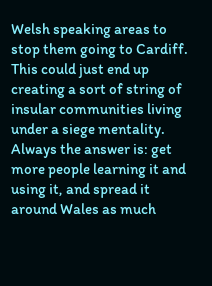Welsh speaking areas to stop them going to Cardiff. This could just end up creating a sort of string of insular communities living under a siege mentality. Always the answer is: get more people learning it and using it, and spread it around Wales as much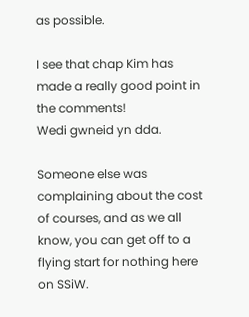as possible.

I see that chap Kim has made a really good point in the comments!
Wedi gwneid yn dda.

Someone else was complaining about the cost of courses, and as we all know, you can get off to a flying start for nothing here on SSiW.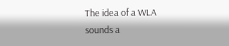The idea of a WLA sounds a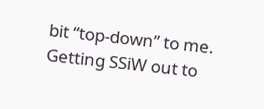bit “top-down” to me. Getting SSiW out to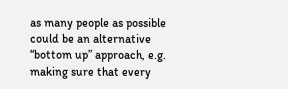as many people as possible could be an alternative “bottom up” approach, e.g. making sure that every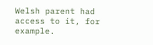Welsh parent had access to it, for example.